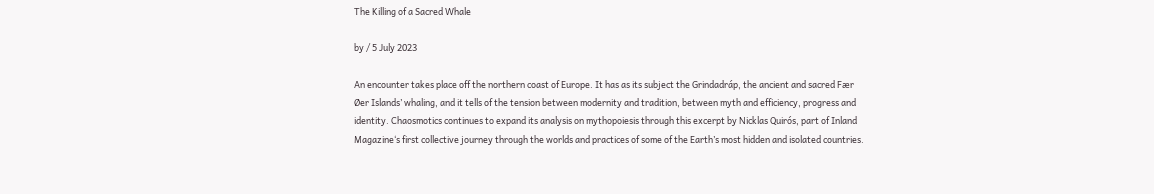The Killing of a Sacred Whale

by / 5 July 2023

An encounter takes place off the northern coast of Europe. It has as its subject the Grindadráp, the ancient and sacred Fær Øer Islands’ whaling, and it tells of the tension between modernity and tradition, between myth and efficiency, progress and identity. Chaosmotics continues to expand its analysis on mythopoiesis through this excerpt by Nicklas Quirós, part of Inland Magazine‘s first collective journey through the worlds and practices of some of the Earth’s most hidden and isolated countries.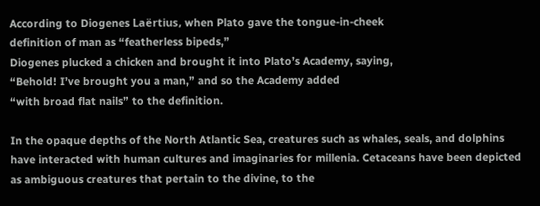According to Diogenes Laërtius, when Plato gave the tongue-in-cheek
definition of man as “featherless bipeds,”
Diogenes plucked a chicken and brought it into Plato’s Academy, saying,
“Behold! I’ve brought you a man,” and so the Academy added
“with broad flat nails” to the definition.

In the opaque depths of the North Atlantic Sea, creatures such as whales, seals, and dolphins have interacted with human cultures and imaginaries for millenia. Cetaceans have been depicted as ambiguous creatures that pertain to the divine, to the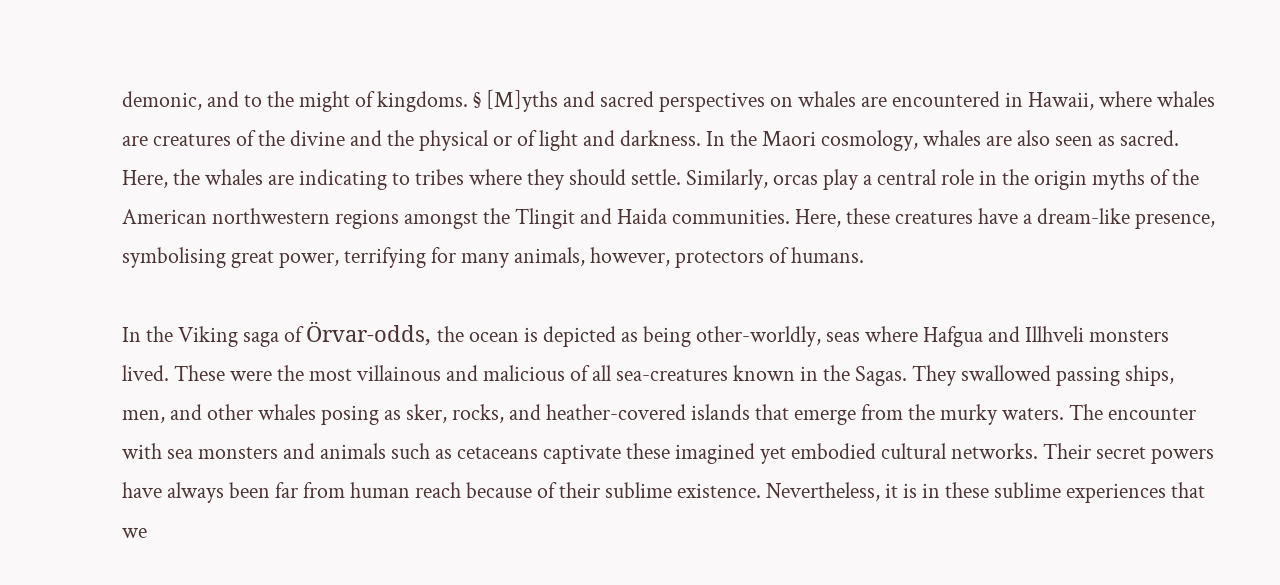demonic, and to the might of kingdoms. § [M]yths and sacred perspectives on whales are encountered in Hawaii, where whales are creatures of the divine and the physical or of light and darkness. In the Maori cosmology, whales are also seen as sacred. Here, the whales are indicating to tribes where they should settle. Similarly, orcas play a central role in the origin myths of the American northwestern regions amongst the Tlingit and Haida communities. Here, these creatures have a dream-like presence, symbolising great power, terrifying for many animals, however, protectors of humans.

In the Viking saga of Örvar-odds, the ocean is depicted as being other-worldly, seas where Hafgua and Illhveli monsters lived. These were the most villainous and malicious of all sea-creatures known in the Sagas. They swallowed passing ships, men, and other whales posing as sker, rocks, and heather-covered islands that emerge from the murky waters. The encounter with sea monsters and animals such as cetaceans captivate these imagined yet embodied cultural networks. Their secret powers have always been far from human reach because of their sublime existence. Nevertheless, it is in these sublime experiences that we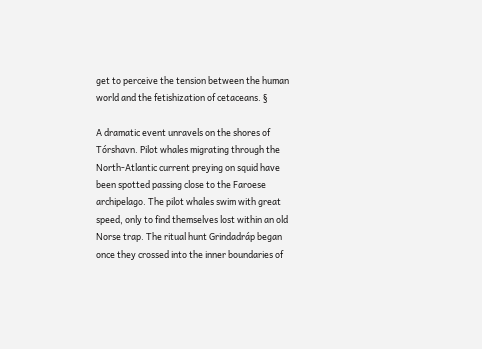get to perceive the tension between the human world and the fetishization of cetaceans. §

A dramatic event unravels on the shores of Tórshavn. Pilot whales migrating through the North-Atlantic current preying on squid have been spotted passing close to the Faroese archipelago. The pilot whales swim with great speed, only to find themselves lost within an old Norse trap. The ritual hunt Grindadráp began once they crossed into the inner boundaries of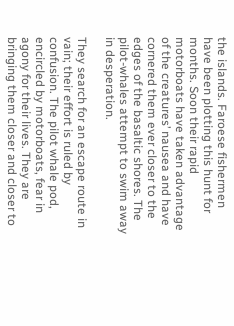the islands. Faroese fishermen have been plotting this hunt for months. Soon their rapid motorboats have taken advantage of the creatures’ nausea and have cornered them ever closer to the edges of the basaltic shores. The pilot-whales attempt to swim away in desperation.

They search for an escape route in vain; their effort is ruled by confusion. The pilot whale pod, encircled by motorboats, fear in agony for their lives. They are bringing them closer and closer to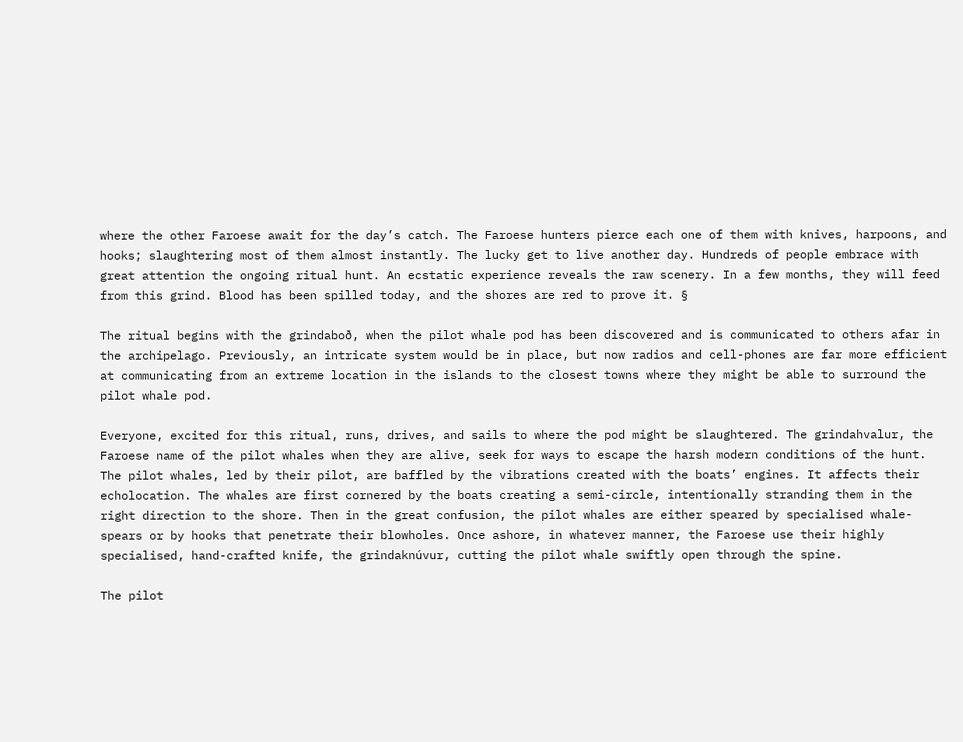where the other Faroese await for the day’s catch. The Faroese hunters pierce each one of them with knives, harpoons, and hooks; slaughtering most of them almost instantly. The lucky get to live another day. Hundreds of people embrace with great attention the ongoing ritual hunt. An ecstatic experience reveals the raw scenery. In a few months, they will feed from this grind. Blood has been spilled today, and the shores are red to prove it. §

The ritual begins with the grindaboð, when the pilot whale pod has been discovered and is communicated to others afar in the archipelago. Previously, an intricate system would be in place, but now radios and cell-phones are far more efficient at communicating from an extreme location in the islands to the closest towns where they might be able to surround the pilot whale pod.

Everyone, excited for this ritual, runs, drives, and sails to where the pod might be slaughtered. The grindahvalur, the Faroese name of the pilot whales when they are alive, seek for ways to escape the harsh modern conditions of the hunt. The pilot whales, led by their pilot, are baffled by the vibrations created with the boats’ engines. It affects their echolocation. The whales are first cornered by the boats creating a semi-circle, intentionally stranding them in the right direction to the shore. Then in the great confusion, the pilot whales are either speared by specialised whale-spears or by hooks that penetrate their blowholes. Once ashore, in whatever manner, the Faroese use their highly specialised, hand-crafted knife, the grindaknúvur, cutting the pilot whale swiftly open through the spine.

The pilot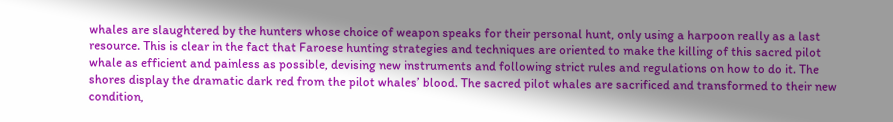whales are slaughtered by the hunters whose choice of weapon speaks for their personal hunt, only using a harpoon really as a last resource. This is clear in the fact that Faroese hunting strategies and techniques are oriented to make the killing of this sacred pilot whale as efficient and painless as possible, devising new instruments and following strict rules and regulations on how to do it. The shores display the dramatic dark red from the pilot whales’ blood. The sacred pilot whales are sacrificed and transformed to their new condition,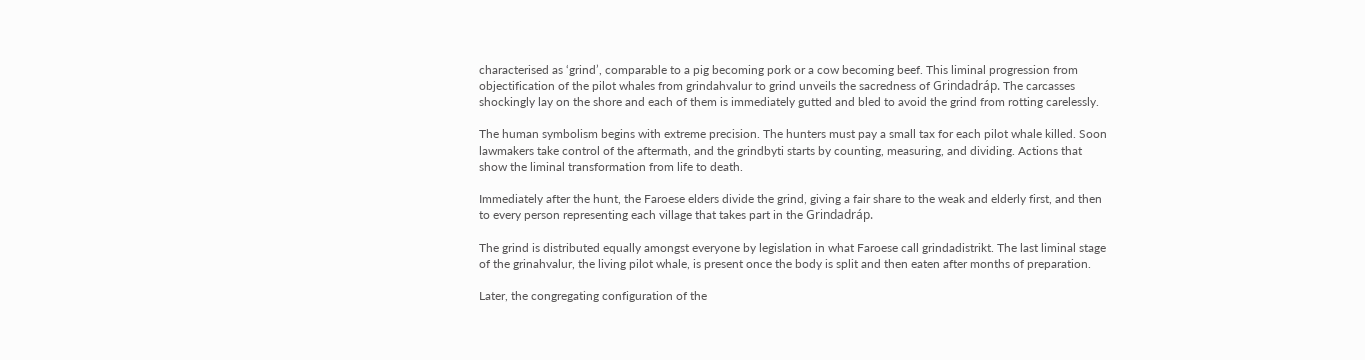characterised as ‘grind’, comparable to a pig becoming pork or a cow becoming beef. This liminal progression from objectification of the pilot whales from grindahvalur to grind unveils the sacredness of Grindadráp. The carcasses shockingly lay on the shore and each of them is immediately gutted and bled to avoid the grind from rotting carelessly.

The human symbolism begins with extreme precision. The hunters must pay a small tax for each pilot whale killed. Soon lawmakers take control of the aftermath, and the grindbyti starts by counting, measuring, and dividing. Actions that show the liminal transformation from life to death.

Immediately after the hunt, the Faroese elders divide the grind, giving a fair share to the weak and elderly first, and then to every person representing each village that takes part in the Grindadráp.

The grind is distributed equally amongst everyone by legislation in what Faroese call grindadistrikt. The last liminal stage of the grinahvalur, the living pilot whale, is present once the body is split and then eaten after months of preparation.

Later, the congregating configuration of the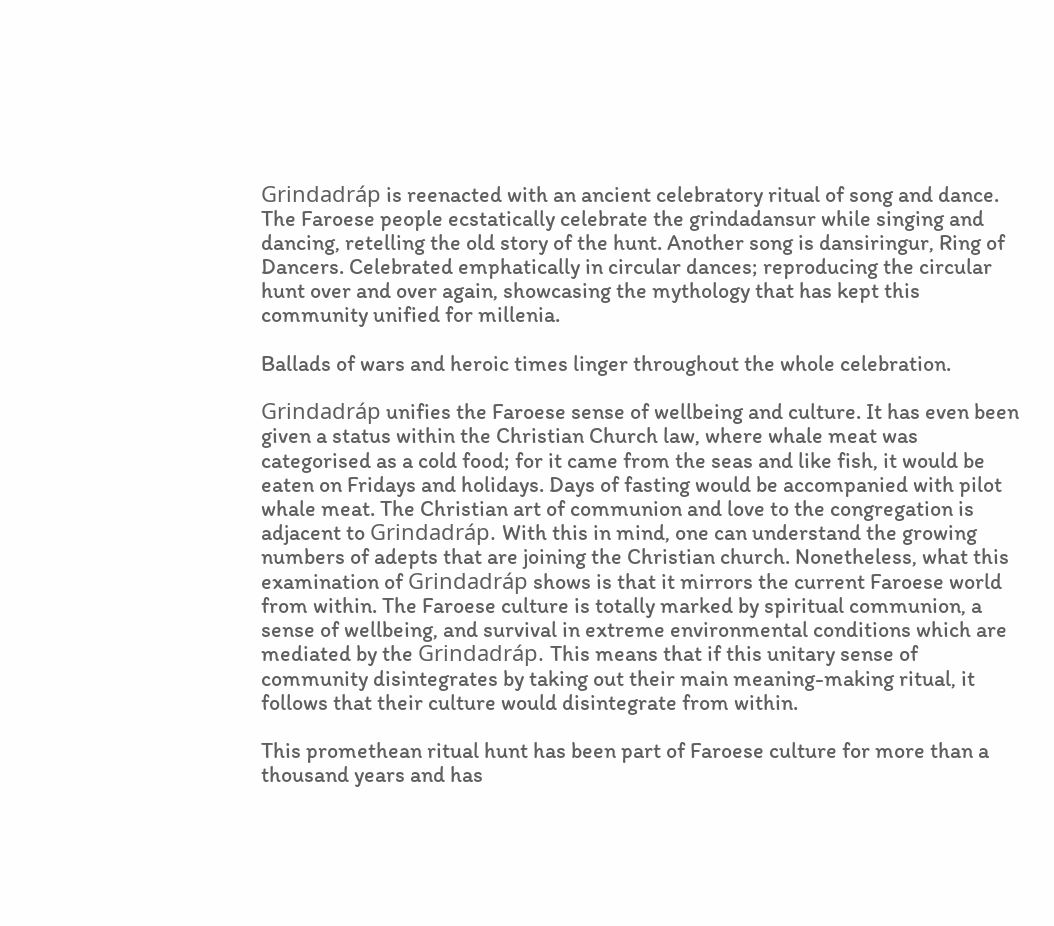Grindadráp is reenacted with an ancient celebratory ritual of song and dance. The Faroese people ecstatically celebrate the grindadansur while singing and dancing, retelling the old story of the hunt. Another song is dansiringur, Ring of Dancers. Celebrated emphatically in circular dances; reproducing the circular hunt over and over again, showcasing the mythology that has kept this community unified for millenia.

Ballads of wars and heroic times linger throughout the whole celebration.

Grindadráp unifies the Faroese sense of wellbeing and culture. It has even been given a status within the Christian Church law, where whale meat was categorised as a cold food; for it came from the seas and like fish, it would be eaten on Fridays and holidays. Days of fasting would be accompanied with pilot whale meat. The Christian art of communion and love to the congregation is adjacent to Grindadráp. With this in mind, one can understand the growing numbers of adepts that are joining the Christian church. Nonetheless, what this examination of Grindadráp shows is that it mirrors the current Faroese world from within. The Faroese culture is totally marked by spiritual communion, a sense of wellbeing, and survival in extreme environmental conditions which are mediated by the Grindadráp. This means that if this unitary sense of community disintegrates by taking out their main meaning-making ritual, it follows that their culture would disintegrate from within.

This promethean ritual hunt has been part of Faroese culture for more than a thousand years and has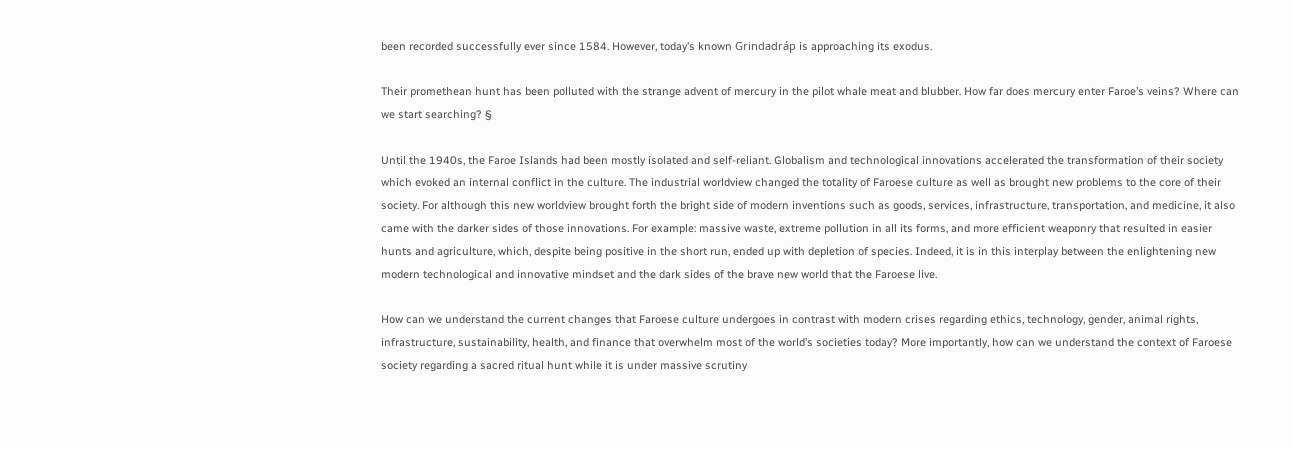been recorded successfully ever since 1584. However, today’s known Grindadráp is approaching its exodus.

Their promethean hunt has been polluted with the strange advent of mercury in the pilot whale meat and blubber. How far does mercury enter Faroe’s veins? Where can we start searching? §

Until the 1940s, the Faroe Islands had been mostly isolated and self-reliant. Globalism and technological innovations accelerated the transformation of their society which evoked an internal conflict in the culture. The industrial worldview changed the totality of Faroese culture as well as brought new problems to the core of their society. For although this new worldview brought forth the bright side of modern inventions such as goods, services, infrastructure, transportation, and medicine, it also came with the darker sides of those innovations. For example: massive waste, extreme pollution in all its forms, and more efficient weaponry that resulted in easier hunts and agriculture, which, despite being positive in the short run, ended up with depletion of species. Indeed, it is in this interplay between the enlightening new modern technological and innovative mindset and the dark sides of the brave new world that the Faroese live.

How can we understand the current changes that Faroese culture undergoes in contrast with modern crises regarding ethics, technology, gender, animal rights, infrastructure, sustainability, health, and finance that overwhelm most of the world’s societies today? More importantly, how can we understand the context of Faroese society regarding a sacred ritual hunt while it is under massive scrutiny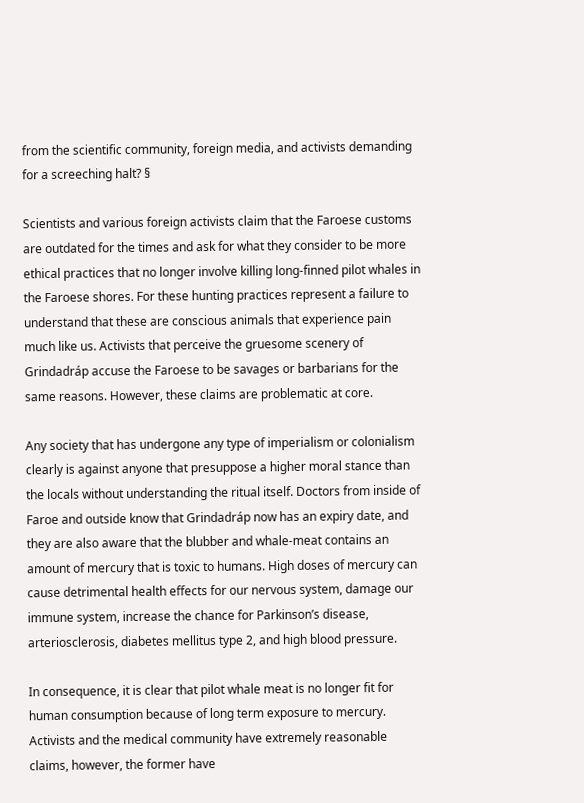from the scientific community, foreign media, and activists demanding for a screeching halt? §

Scientists and various foreign activists claim that the Faroese customs are outdated for the times and ask for what they consider to be more ethical practices that no longer involve killing long-finned pilot whales in the Faroese shores. For these hunting practices represent a failure to understand that these are conscious animals that experience pain much like us. Activists that perceive the gruesome scenery of Grindadráp accuse the Faroese to be savages or barbarians for the same reasons. However, these claims are problematic at core.

Any society that has undergone any type of imperialism or colonialism clearly is against anyone that presuppose a higher moral stance than the locals without understanding the ritual itself. Doctors from inside of Faroe and outside know that Grindadráp now has an expiry date, and they are also aware that the blubber and whale-meat contains an amount of mercury that is toxic to humans. High doses of mercury can cause detrimental health effects for our nervous system, damage our immune system, increase the chance for Parkinson’s disease, arteriosclerosis, diabetes mellitus type 2, and high blood pressure.

In consequence, it is clear that pilot whale meat is no longer fit for human consumption because of long term exposure to mercury. Activists and the medical community have extremely reasonable claims, however, the former have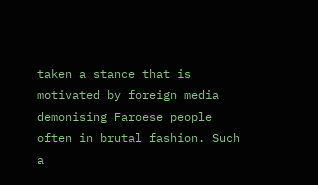taken a stance that is motivated by foreign media demonising Faroese people often in brutal fashion. Such a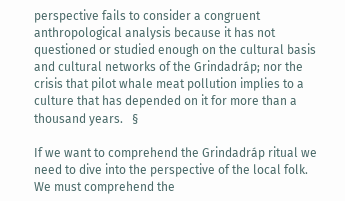perspective fails to consider a congruent anthropological analysis because it has not questioned or studied enough on the cultural basis and cultural networks of the Grindadráp; nor the crisis that pilot whale meat pollution implies to a culture that has depended on it for more than a thousand years.   §

If we want to comprehend the Grindadráp ritual we need to dive into the perspective of the local folk. We must comprehend the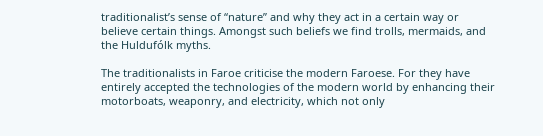traditionalist’s sense of “nature” and why they act in a certain way or believe certain things. Amongst such beliefs we find trolls, mermaids, and the Huldufólk myths.

The traditionalists in Faroe criticise the modern Faroese. For they have entirely accepted the technologies of the modern world by enhancing their motorboats, weaponry, and electricity, which not only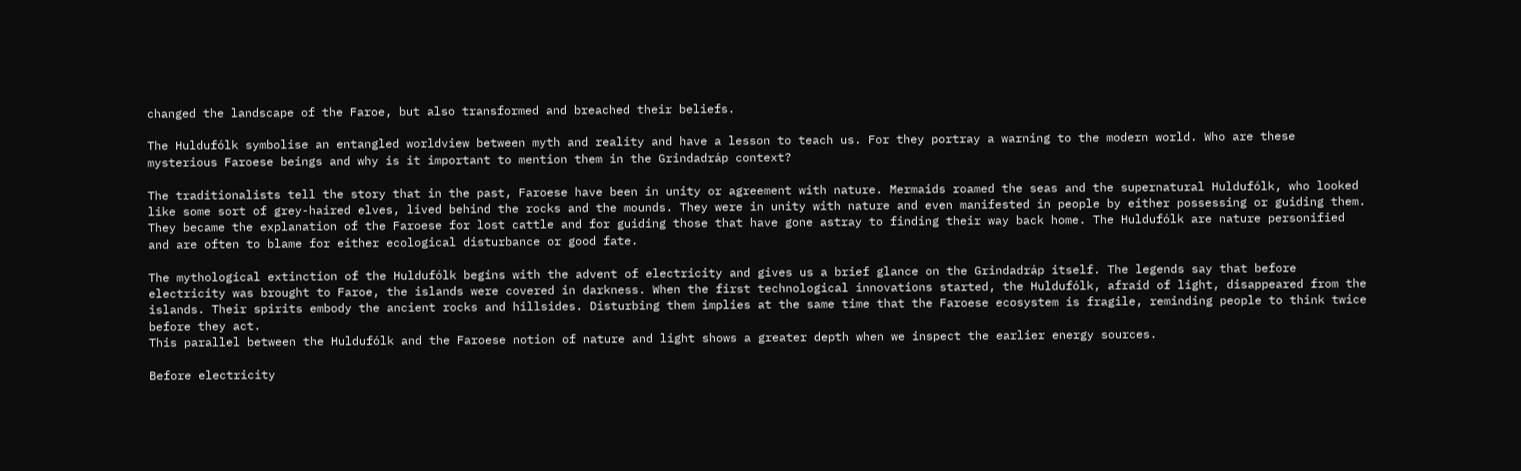changed the landscape of the Faroe, but also transformed and breached their beliefs.

The Huldufólk symbolise an entangled worldview between myth and reality and have a lesson to teach us. For they portray a warning to the modern world. Who are these mysterious Faroese beings and why is it important to mention them in the Grindadráp context?

The traditionalists tell the story that in the past, Faroese have been in unity or agreement with nature. Mermaids roamed the seas and the supernatural Huldufólk, who looked like some sort of grey-haired elves, lived behind the rocks and the mounds. They were in unity with nature and even manifested in people by either possessing or guiding them. They became the explanation of the Faroese for lost cattle and for guiding those that have gone astray to finding their way back home. The Huldufólk are nature personified and are often to blame for either ecological disturbance or good fate.

The mythological extinction of the Huldufólk begins with the advent of electricity and gives us a brief glance on the Grindadráp itself. The legends say that before electricity was brought to Faroe, the islands were covered in darkness. When the first technological innovations started, the Huldufólk, afraid of light, disappeared from the islands. Their spirits embody the ancient rocks and hillsides. Disturbing them implies at the same time that the Faroese ecosystem is fragile, reminding people to think twice before they act.
This parallel between the Huldufólk and the Faroese notion of nature and light shows a greater depth when we inspect the earlier energy sources.

Before electricity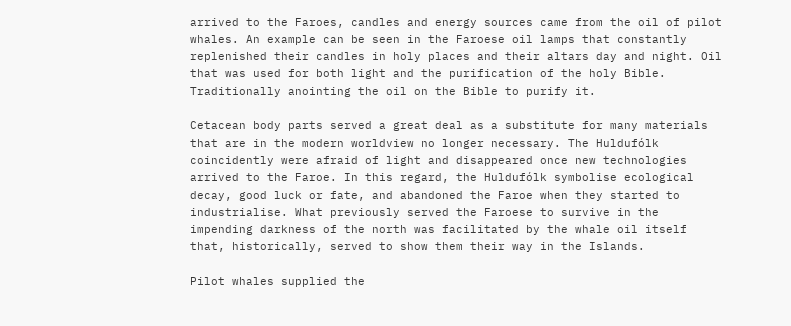arrived to the Faroes, candles and energy sources came from the oil of pilot whales. An example can be seen in the Faroese oil lamps that constantly replenished their candles in holy places and their altars day and night. Oil that was used for both light and the purification of the holy Bible. Traditionally anointing the oil on the Bible to purify it.

Cetacean body parts served a great deal as a substitute for many materials that are in the modern worldview no longer necessary. The Huldufólk coincidently were afraid of light and disappeared once new technologies arrived to the Faroe. In this regard, the Huldufólk symbolise ecological decay, good luck or fate, and abandoned the Faroe when they started to industrialise. What previously served the Faroese to survive in the impending darkness of the north was facilitated by the whale oil itself that, historically, served to show them their way in the Islands.

Pilot whales supplied the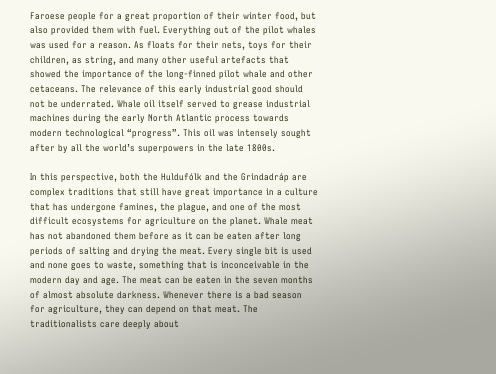Faroese people for a great proportion of their winter food, but also provided them with fuel. Everything out of the pilot whales was used for a reason. As floats for their nets, toys for their children, as string, and many other useful artefacts that showed the importance of the long-finned pilot whale and other cetaceans. The relevance of this early industrial good should not be underrated. Whale oil itself served to grease industrial machines during the early North Atlantic process towards modern technological “progress”. This oil was intensely sought after by all the world’s superpowers in the late 1800s.

In this perspective, both the Huldufólk and the Grindadráp are complex traditions that still have great importance in a culture that has undergone famines, the plague, and one of the most difficult ecosystems for agriculture on the planet. Whale meat has not abandoned them before as it can be eaten after long periods of salting and drying the meat. Every single bit is used and none goes to waste, something that is inconceivable in the modern day and age. The meat can be eaten in the seven months of almost absolute darkness. Whenever there is a bad season for agriculture, they can depend on that meat. The traditionalists care deeply about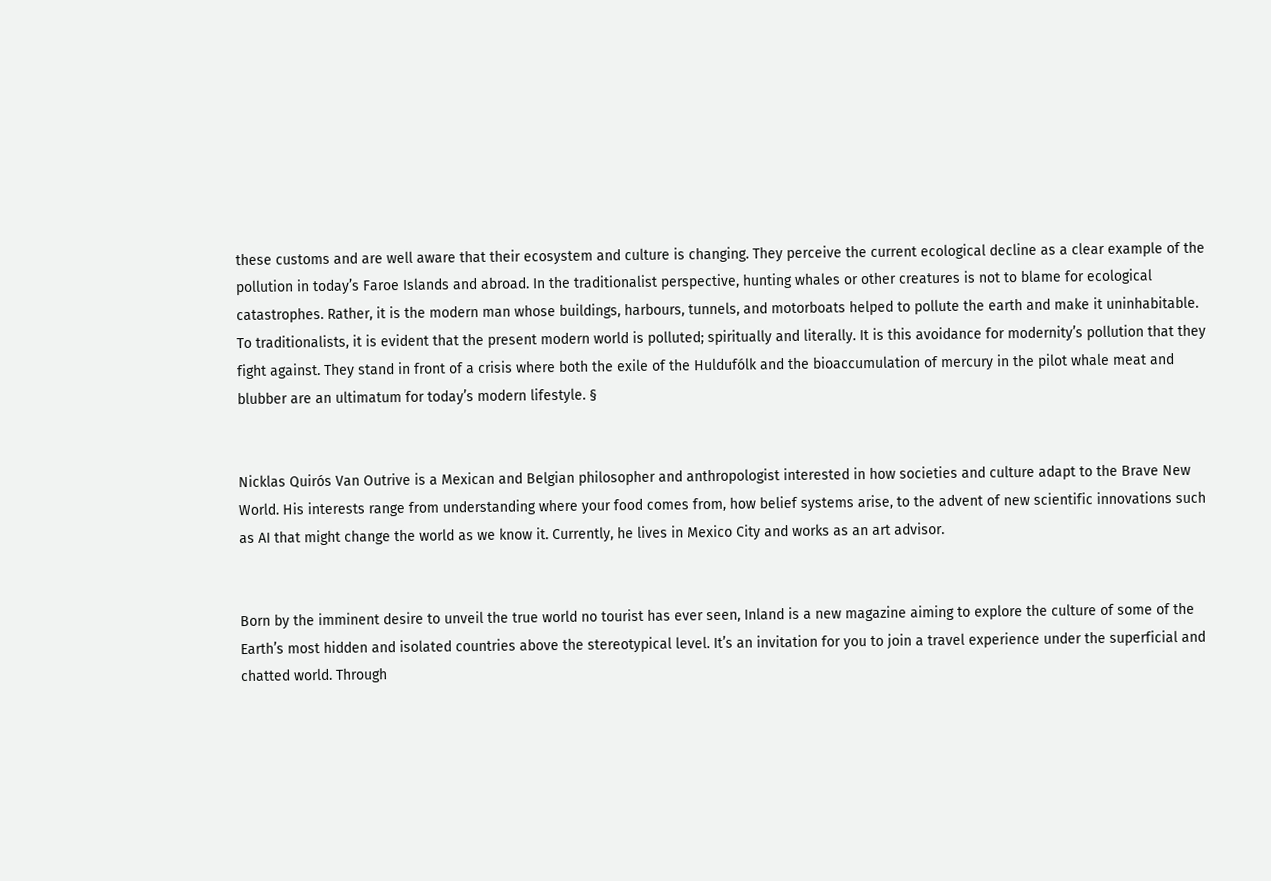these customs and are well aware that their ecosystem and culture is changing. They perceive the current ecological decline as a clear example of the pollution in today’s Faroe Islands and abroad. In the traditionalist perspective, hunting whales or other creatures is not to blame for ecological catastrophes. Rather, it is the modern man whose buildings, harbours, tunnels, and motorboats helped to pollute the earth and make it uninhabitable. To traditionalists, it is evident that the present modern world is polluted; spiritually and literally. It is this avoidance for modernity’s pollution that they fight against. They stand in front of a crisis where both the exile of the Huldufólk and the bioaccumulation of mercury in the pilot whale meat and blubber are an ultimatum for today’s modern lifestyle. §


Nicklas Quirós Van Outrive is a Mexican and Belgian philosopher and anthropologist interested in how societies and culture adapt to the Brave New World. His interests range from understanding where your food comes from, how belief systems arise, to the advent of new scientific innovations such as AI that might change the world as we know it. Currently, he lives in Mexico City and works as an art advisor.


Born by the imminent desire to unveil the true world no tourist has ever seen, Inland is a new magazine aiming to explore the culture of some of the Earth’s most hidden and isolated countries above the stereotypical level. It’s an invitation for you to join a travel experience under the superficial and chatted world. Through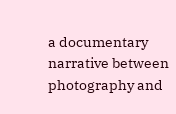a documentary narrative between photography and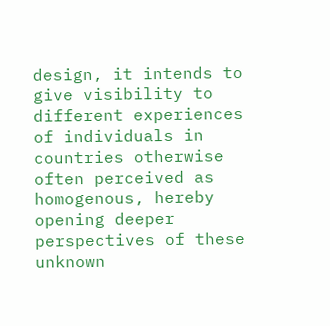design, it intends to give visibility to different experiences of individuals in countries otherwise often perceived as homogenous, hereby opening deeper perspectives of these unknown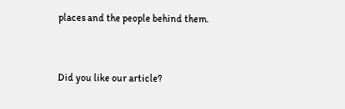places and the people behind them.


Did you like our article?